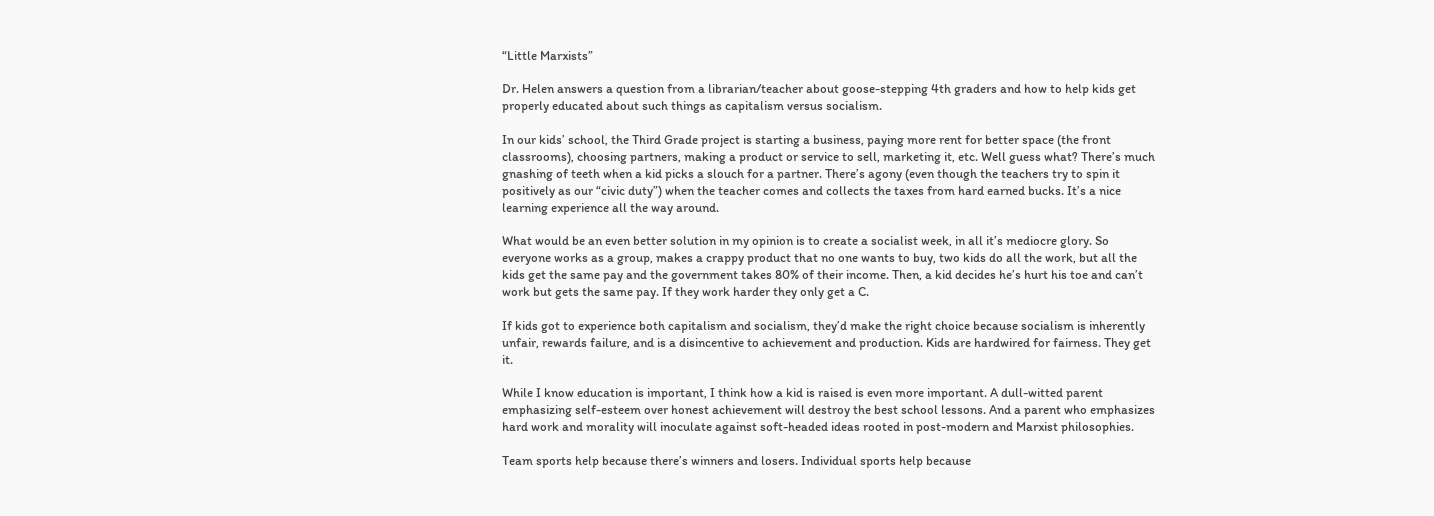“Little Marxists”

Dr. Helen answers a question from a librarian/teacher about goose-stepping 4th graders and how to help kids get properly educated about such things as capitalism versus socialism.

In our kids’ school, the Third Grade project is starting a business, paying more rent for better space (the front classrooms), choosing partners, making a product or service to sell, marketing it, etc. Well guess what? There’s much gnashing of teeth when a kid picks a slouch for a partner. There’s agony (even though the teachers try to spin it positively as our “civic duty”) when the teacher comes and collects the taxes from hard earned bucks. It’s a nice learning experience all the way around.

What would be an even better solution in my opinion is to create a socialist week, in all it’s mediocre glory. So everyone works as a group, makes a crappy product that no one wants to buy, two kids do all the work, but all the kids get the same pay and the government takes 80% of their income. Then, a kid decides he’s hurt his toe and can’t work but gets the same pay. If they work harder they only get a C.

If kids got to experience both capitalism and socialism, they’d make the right choice because socialism is inherently unfair, rewards failure, and is a disincentive to achievement and production. Kids are hardwired for fairness. They get it.

While I know education is important, I think how a kid is raised is even more important. A dull-witted parent emphasizing self-esteem over honest achievement will destroy the best school lessons. And a parent who emphasizes hard work and morality will inoculate against soft-headed ideas rooted in post-modern and Marxist philosophies.

Team sports help because there’s winners and losers. Individual sports help because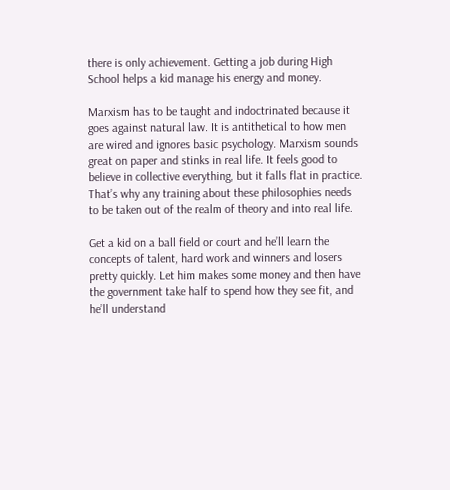there is only achievement. Getting a job during High School helps a kid manage his energy and money.

Marxism has to be taught and indoctrinated because it goes against natural law. It is antithetical to how men are wired and ignores basic psychology. Marxism sounds great on paper and stinks in real life. It feels good to believe in collective everything, but it falls flat in practice. That’s why any training about these philosophies needs to be taken out of the realm of theory and into real life.

Get a kid on a ball field or court and he’ll learn the concepts of talent, hard work and winners and losers pretty quickly. Let him makes some money and then have the government take half to spend how they see fit, and he’ll understand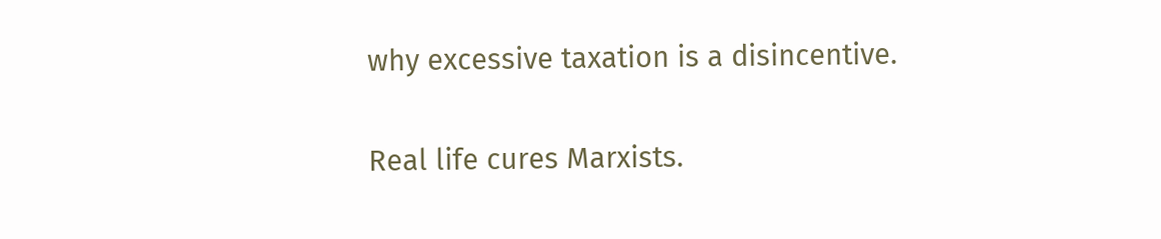why excessive taxation is a disincentive.

Real life cures Marxists.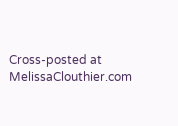Cross-posted at MelissaClouthier.com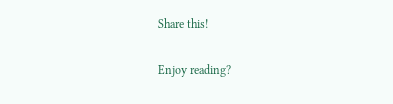Share this!

Enjoy reading?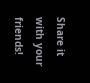Share it with your friends!